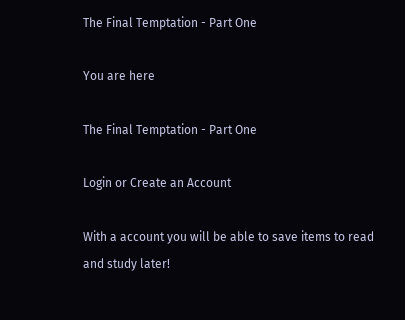The Final Temptation - Part One

You are here

The Final Temptation - Part One

Login or Create an Account

With a account you will be able to save items to read and study later!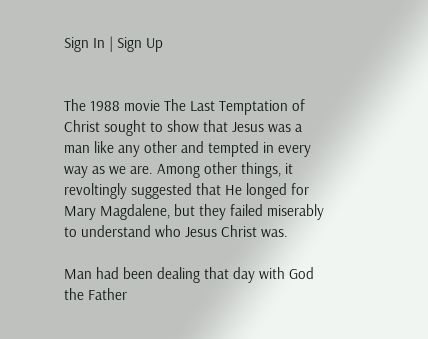Sign In | Sign Up


The 1988 movie The Last Temptation of Christ sought to show that Jesus was a man like any other and tempted in every way as we are. Among other things, it revoltingly suggested that He longed for Mary Magdalene, but they failed miserably to understand who Jesus Christ was.

Man had been dealing that day with God the Father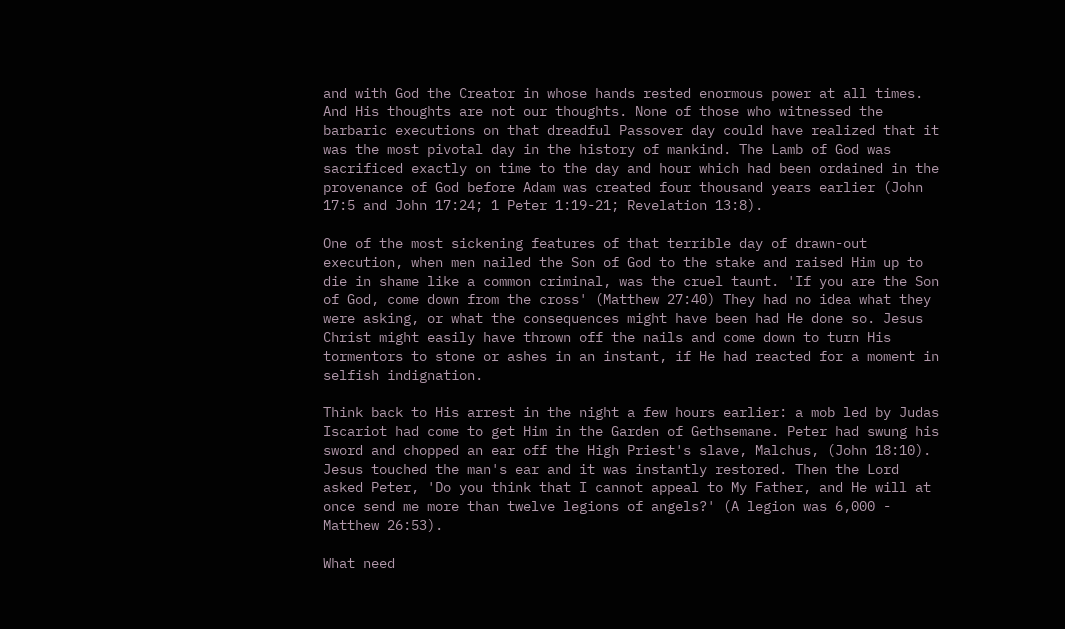and with God the Creator in whose hands rested enormous power at all times. And His thoughts are not our thoughts. None of those who witnessed the barbaric executions on that dreadful Passover day could have realized that it was the most pivotal day in the history of mankind. The Lamb of God was sacrificed exactly on time to the day and hour which had been ordained in the provenance of God before Adam was created four thousand years earlier (John 17:5 and John 17:24; 1 Peter 1:19-21; Revelation 13:8).

One of the most sickening features of that terrible day of drawn-out execution, when men nailed the Son of God to the stake and raised Him up to die in shame like a common criminal, was the cruel taunt. 'If you are the Son of God, come down from the cross' (Matthew 27:40) They had no idea what they were asking, or what the consequences might have been had He done so. Jesus Christ might easily have thrown off the nails and come down to turn His tormentors to stone or ashes in an instant, if He had reacted for a moment in selfish indignation.

Think back to His arrest in the night a few hours earlier: a mob led by Judas Iscariot had come to get Him in the Garden of Gethsemane. Peter had swung his sword and chopped an ear off the High Priest's slave, Malchus, (John 18:10). Jesus touched the man's ear and it was instantly restored. Then the Lord asked Peter, 'Do you think that I cannot appeal to My Father, and He will at once send me more than twelve legions of angels?' (A legion was 6,000 - Matthew 26:53).

What need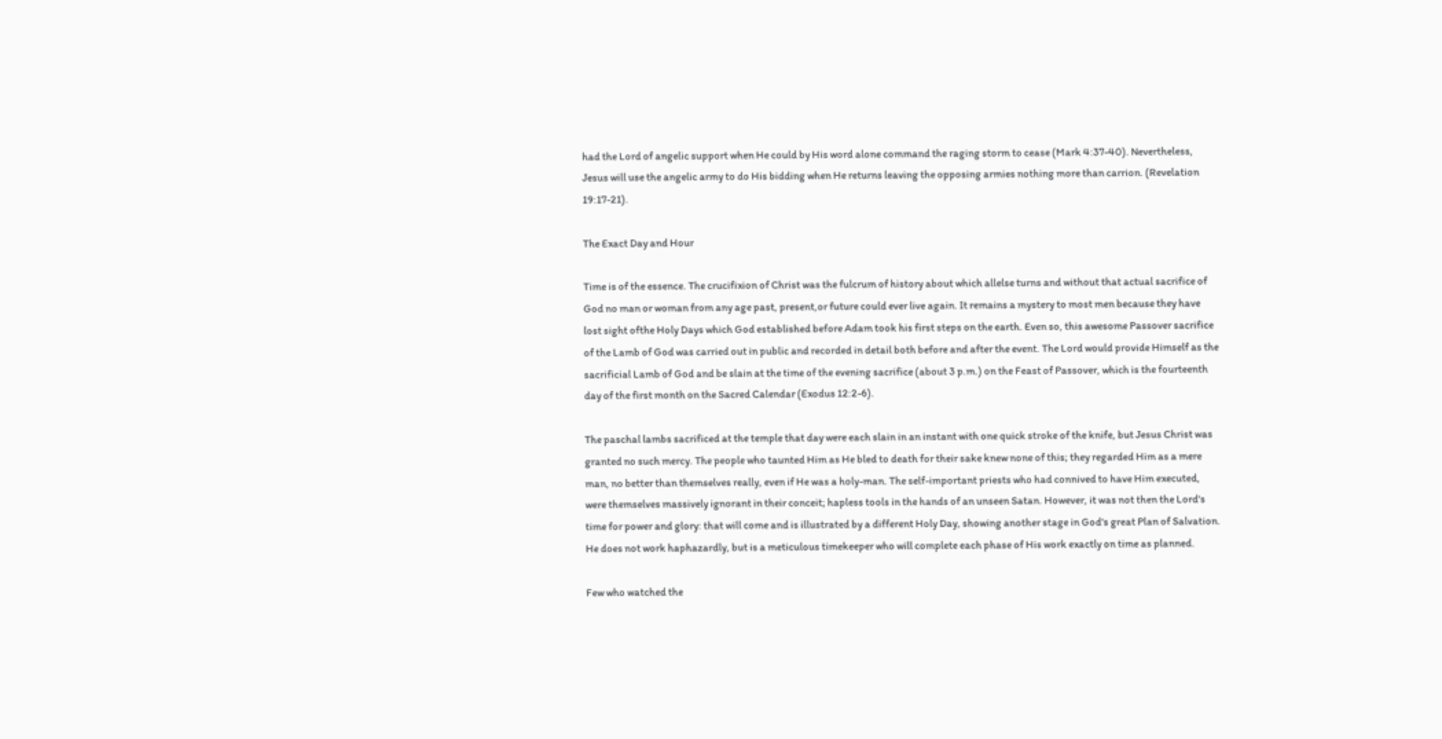had the Lord of angelic support when He could by His word alone command the raging storm to cease (Mark 4:37-40). Nevertheless, Jesus will use the angelic army to do His bidding when He returns leaving the opposing armies nothing more than carrion. (Revelation 19:17-21).

The Exact Day and Hour

Time is of the essence. The crucifixion of Christ was the fulcrum of history about which allelse turns and without that actual sacrifice of God no man or woman from any age past, present,or future could ever live again. It remains a mystery to most men because they have lost sight ofthe Holy Days which God established before Adam took his first steps on the earth. Even so, this awesome Passover sacrifice of the Lamb of God was carried out in public and recorded in detail both before and after the event. The Lord would provide Himself as the sacrificial Lamb of God and be slain at the time of the evening sacrifice (about 3 p.m.) on the Feast of Passover, which is the fourteenth day of the first month on the Sacred Calendar (Exodus 12:2-6).

The paschal lambs sacrificed at the temple that day were each slain in an instant with one quick stroke of the knife, but Jesus Christ was granted no such mercy. The people who taunted Him as He bled to death for their sake knew none of this; they regarded Him as a mere man, no better than themselves really, even if He was a holy-man. The self-important priests who had connived to have Him executed, were themselves massively ignorant in their conceit; hapless tools in the hands of an unseen Satan. However, it was not then the Lord's time for power and glory: that will come and is illustrated by a different Holy Day, showing another stage in God's great Plan of Salvation. He does not work haphazardly, but is a meticulous timekeeper who will complete each phase of His work exactly on time as planned.

Few who watched the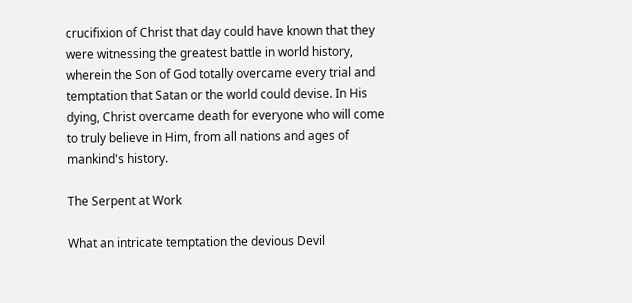crucifixion of Christ that day could have known that they were witnessing the greatest battle in world history, wherein the Son of God totally overcame every trial and temptation that Satan or the world could devise. In His dying, Christ overcame death for everyone who will come to truly believe in Him, from all nations and ages of mankind's history.

The Serpent at Work

What an intricate temptation the devious Devil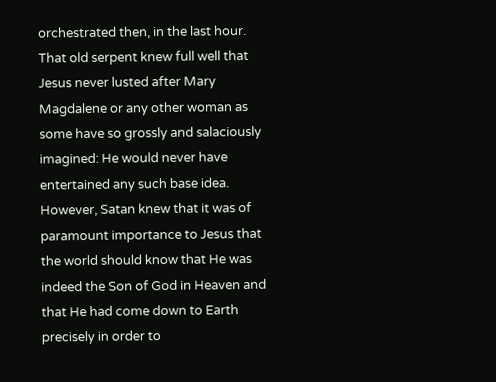orchestrated then, in the last hour. That old serpent knew full well that Jesus never lusted after Mary Magdalene or any other woman as some have so grossly and salaciously imagined: He would never have entertained any such base idea. However, Satan knew that it was of paramount importance to Jesus that the world should know that He was indeed the Son of God in Heaven and that He had come down to Earth precisely in order to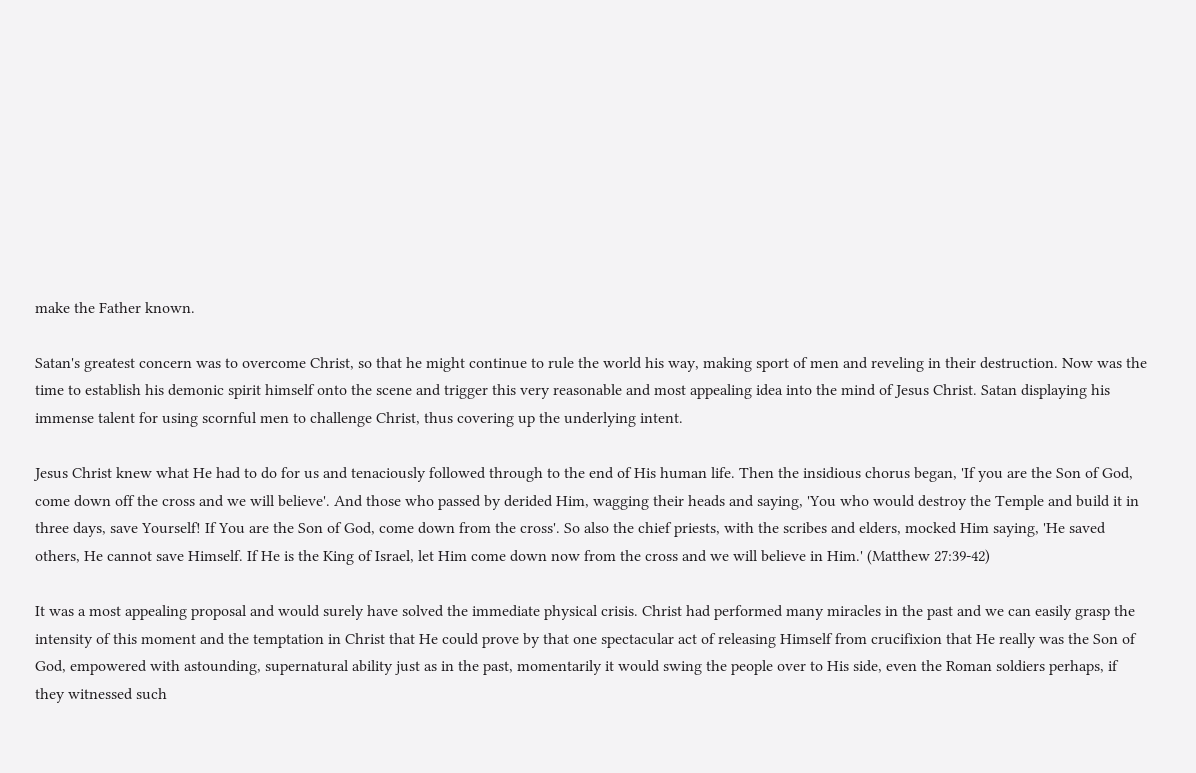make the Father known.

Satan's greatest concern was to overcome Christ, so that he might continue to rule the world his way, making sport of men and reveling in their destruction. Now was the time to establish his demonic spirit himself onto the scene and trigger this very reasonable and most appealing idea into the mind of Jesus Christ. Satan displaying his immense talent for using scornful men to challenge Christ, thus covering up the underlying intent.

Jesus Christ knew what He had to do for us and tenaciously followed through to the end of His human life. Then the insidious chorus began, 'If you are the Son of God, come down off the cross and we will believe'. And those who passed by derided Him, wagging their heads and saying, 'You who would destroy the Temple and build it in three days, save Yourself! If You are the Son of God, come down from the cross'. So also the chief priests, with the scribes and elders, mocked Him saying, 'He saved others, He cannot save Himself. If He is the King of Israel, let Him come down now from the cross and we will believe in Him.' (Matthew 27:39-42)

It was a most appealing proposal and would surely have solved the immediate physical crisis. Christ had performed many miracles in the past and we can easily grasp the intensity of this moment and the temptation in Christ that He could prove by that one spectacular act of releasing Himself from crucifixion that He really was the Son of God, empowered with astounding, supernatural ability just as in the past, momentarily it would swing the people over to His side, even the Roman soldiers perhaps, if they witnessed such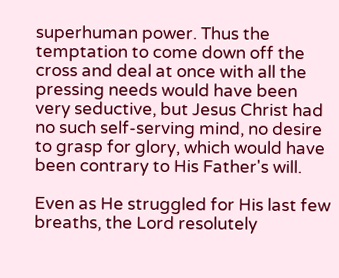superhuman power. Thus the temptation to come down off the cross and deal at once with all the pressing needs would have been very seductive, but Jesus Christ had no such self-serving mind, no desire to grasp for glory, which would have been contrary to His Father's will.

Even as He struggled for His last few breaths, the Lord resolutely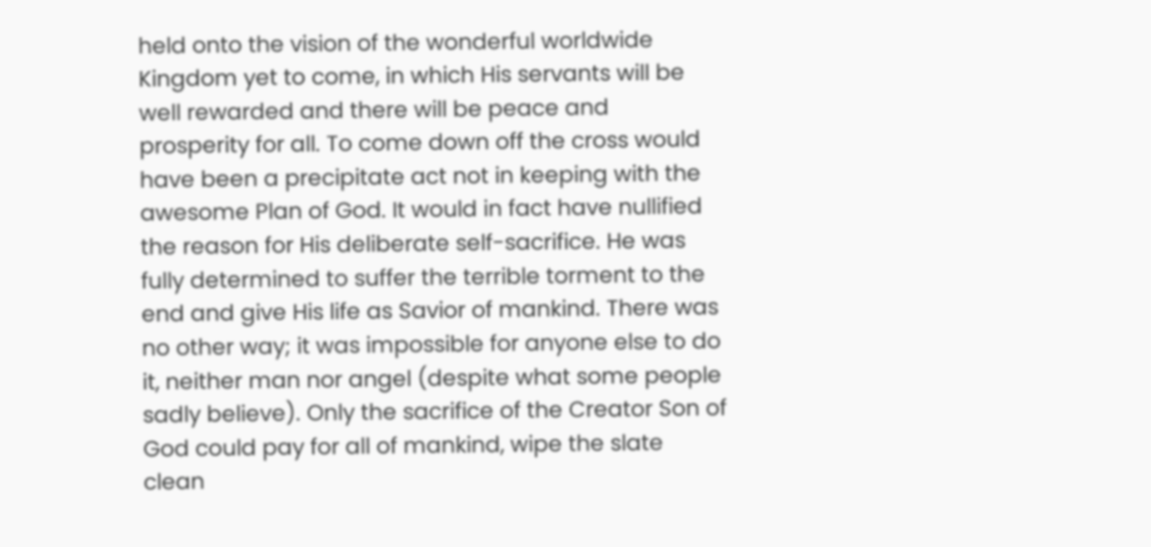held onto the vision of the wonderful worldwide Kingdom yet to come, in which His servants will be well rewarded and there will be peace and prosperity for all. To come down off the cross would have been a precipitate act not in keeping with the awesome Plan of God. It would in fact have nullified the reason for His deliberate self-sacrifice. He was fully determined to suffer the terrible torment to the end and give His life as Savior of mankind. There was no other way; it was impossible for anyone else to do it, neither man nor angel (despite what some people sadly believe). Only the sacrifice of the Creator Son of God could pay for all of mankind, wipe the slate clean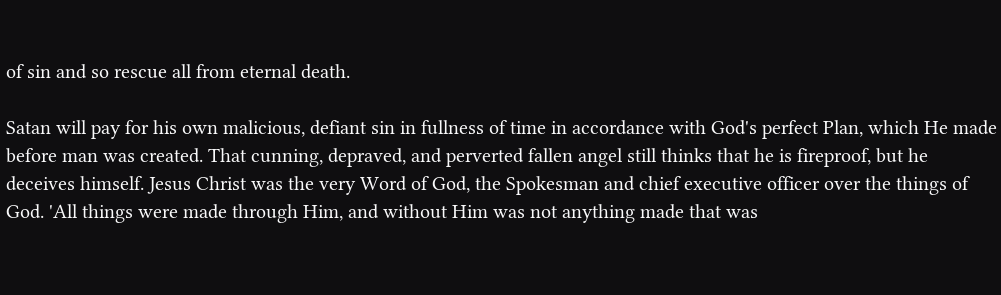of sin and so rescue all from eternal death.

Satan will pay for his own malicious, defiant sin in fullness of time in accordance with God's perfect Plan, which He made before man was created. That cunning, depraved, and perverted fallen angel still thinks that he is fireproof, but he deceives himself. Jesus Christ was the very Word of God, the Spokesman and chief executive officer over the things of God. 'All things were made through Him, and without Him was not anything made that was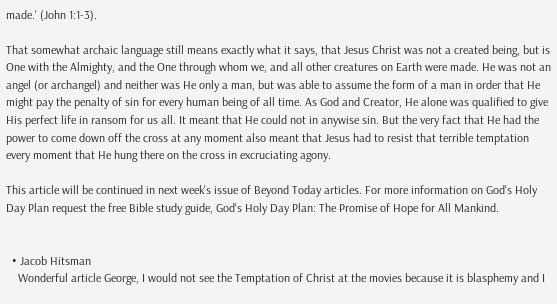made.' (John 1:1-3).

That somewhat archaic language still means exactly what it says, that Jesus Christ was not a created being, but is One with the Almighty, and the One through whom we, and all other creatures on Earth were made. He was not an angel (or archangel) and neither was He only a man, but was able to assume the form of a man in order that He might pay the penalty of sin for every human being of all time. As God and Creator, He alone was qualified to give His perfect life in ransom for us all. It meant that He could not in anywise sin. But the very fact that He had the power to come down off the cross at any moment also meant that Jesus had to resist that terrible temptation every moment that He hung there on the cross in excruciating agony.

This article will be continued in next week's issue of Beyond Today articles. For more information on God's Holy Day Plan request the free Bible study guide, God's Holy Day Plan: The Promise of Hope for All Mankind.


  • Jacob Hitsman
    Wonderful article George, I would not see the Temptation of Christ at the movies because it is blasphemy and I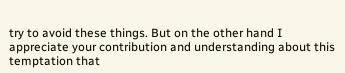try to avoid these things. But on the other hand I appreciate your contribution and understanding about this temptation that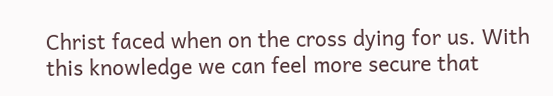Christ faced when on the cross dying for us. With this knowledge we can feel more secure that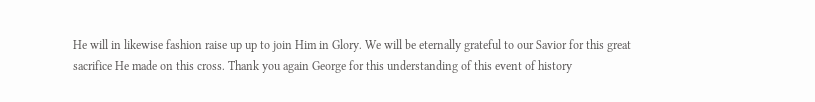He will in likewise fashion raise up up to join Him in Glory. We will be eternally grateful to our Savior for this great sacrifice He made on this cross. Thank you again George for this understanding of this event of history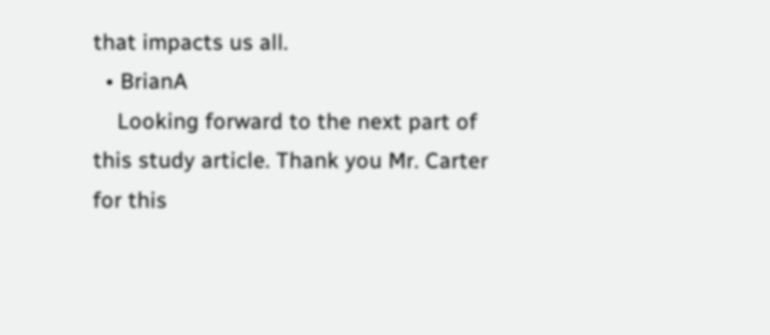that impacts us all.
  • BrianA
    Looking forward to the next part of this study article. Thank you Mr. Carter for this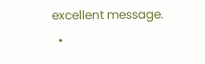excellent message.
  •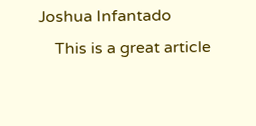Joshua Infantado
    This is a great article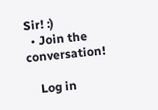Sir! :)
  • Join the conversation!

    Log in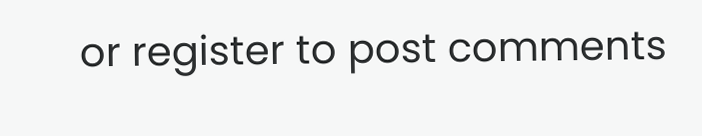or register to post comments